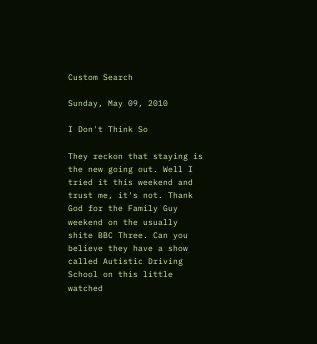Custom Search

Sunday, May 09, 2010

I Don't Think So

They reckon that staying is the new going out. Well I tried it this weekend and trust me, it's not. Thank God for the Family Guy weekend on the usually shite BBC Three. Can you believe they have a show called Autistic Driving School on this little watched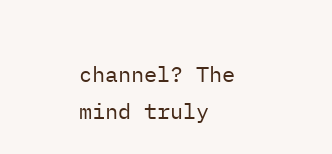channel? The mind truly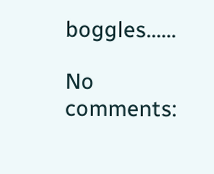boggles......

No comments: